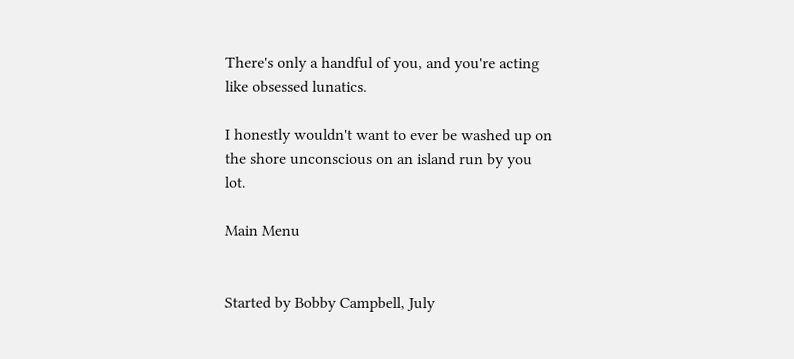There's only a handful of you, and you're acting like obsessed lunatics.

I honestly wouldn't want to ever be washed up on the shore unconscious on an island run by you lot.

Main Menu


Started by Bobby Campbell, July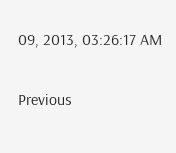09, 2013, 03:26:17 AM

Previous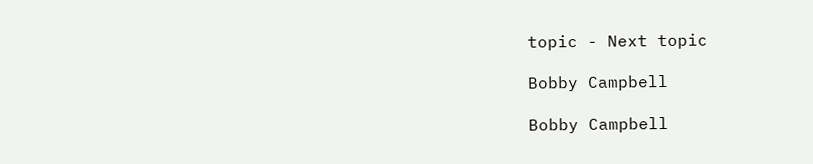topic - Next topic

Bobby Campbell

Bobby Campbell